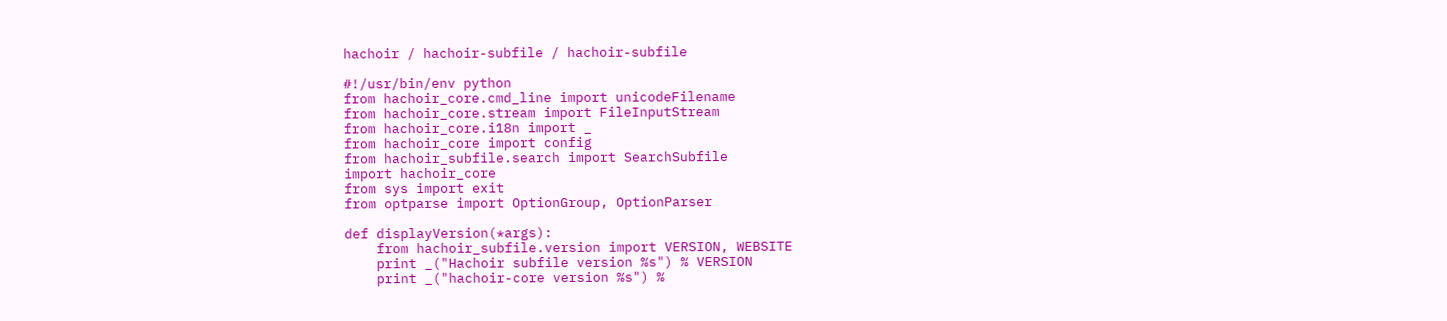hachoir / hachoir-subfile / hachoir-subfile

#!/usr/bin/env python
from hachoir_core.cmd_line import unicodeFilename
from hachoir_core.stream import FileInputStream
from hachoir_core.i18n import _
from hachoir_core import config
from hachoir_subfile.search import SearchSubfile
import hachoir_core
from sys import exit
from optparse import OptionGroup, OptionParser

def displayVersion(*args):
    from hachoir_subfile.version import VERSION, WEBSITE
    print _("Hachoir subfile version %s") % VERSION
    print _("hachoir-core version %s") %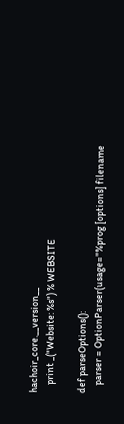hachoir_core.__version__
    print _("Website: %s") % WEBSITE

def parseOptions():
    parser = OptionParser(usage="%prog [options] filename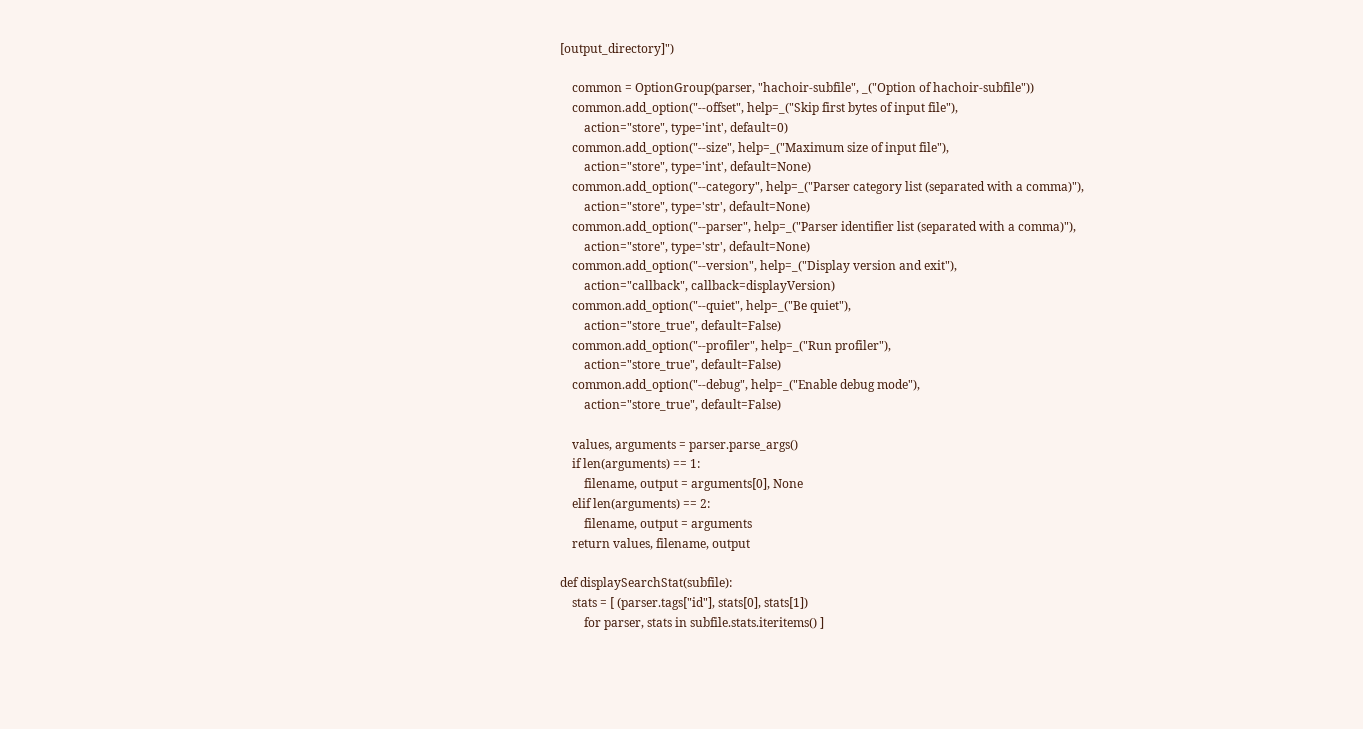[output_directory]")

    common = OptionGroup(parser, "hachoir-subfile", _("Option of hachoir-subfile"))
    common.add_option("--offset", help=_("Skip first bytes of input file"),
        action="store", type='int', default=0)
    common.add_option("--size", help=_("Maximum size of input file"),
        action="store", type='int', default=None)
    common.add_option("--category", help=_("Parser category list (separated with a comma)"),
        action="store", type='str', default=None)
    common.add_option("--parser", help=_("Parser identifier list (separated with a comma)"),
        action="store", type='str', default=None)
    common.add_option("--version", help=_("Display version and exit"),
        action="callback", callback=displayVersion)
    common.add_option("--quiet", help=_("Be quiet"),
        action="store_true", default=False)
    common.add_option("--profiler", help=_("Run profiler"),
        action="store_true", default=False)
    common.add_option("--debug", help=_("Enable debug mode"),
        action="store_true", default=False)

    values, arguments = parser.parse_args()
    if len(arguments) == 1:
        filename, output = arguments[0], None
    elif len(arguments) == 2:
        filename, output = arguments
    return values, filename, output

def displaySearchStat(subfile):
    stats = [ (parser.tags["id"], stats[0], stats[1])
        for parser, stats in subfile.stats.iteritems() ]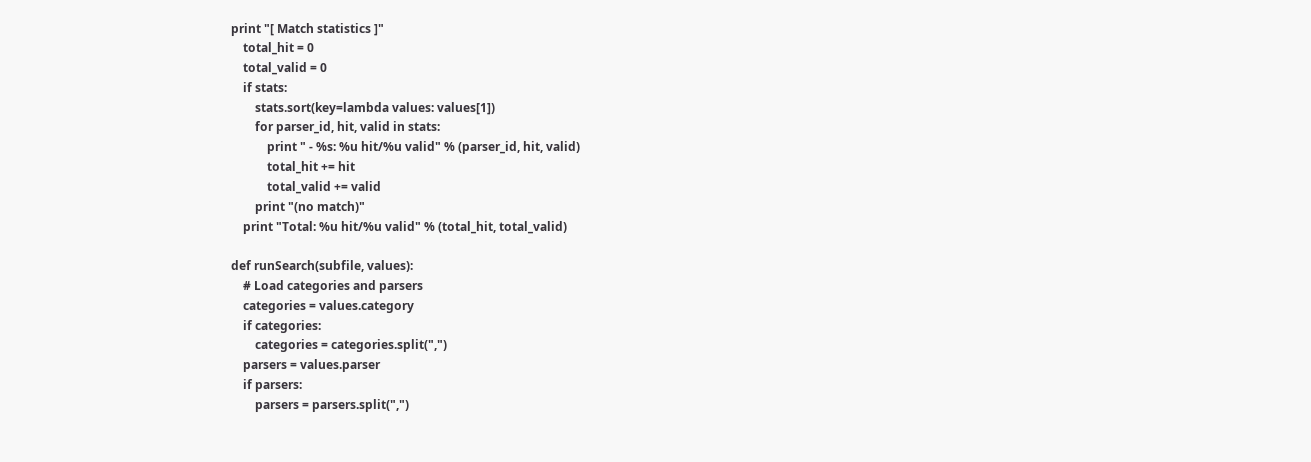print "[ Match statistics ]"
    total_hit = 0
    total_valid = 0
    if stats:
        stats.sort(key=lambda values: values[1])
        for parser_id, hit, valid in stats:
            print " - %s: %u hit/%u valid" % (parser_id, hit, valid)
            total_hit += hit
            total_valid += valid
        print "(no match)"
    print "Total: %u hit/%u valid" % (total_hit, total_valid)

def runSearch(subfile, values):
    # Load categories and parsers
    categories = values.category
    if categories:
        categories = categories.split(",")
    parsers = values.parser
    if parsers:
        parsers = parsers.split(",")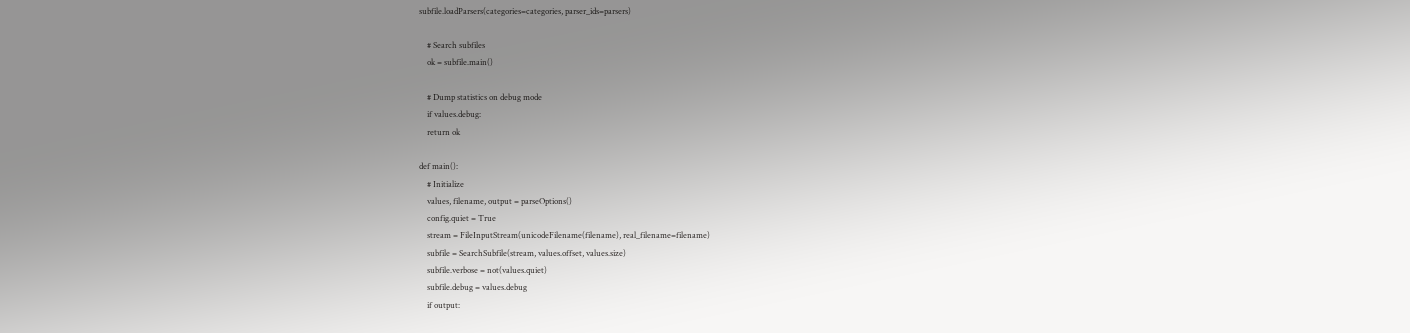subfile.loadParsers(categories=categories, parser_ids=parsers)

    # Search subfiles
    ok = subfile.main()

    # Dump statistics on debug mode
    if values.debug:
    return ok

def main():
    # Initialize
    values, filename, output = parseOptions()
    config.quiet = True
    stream = FileInputStream(unicodeFilename(filename), real_filename=filename)
    subfile = SearchSubfile(stream, values.offset, values.size)
    subfile.verbose = not(values.quiet)
    subfile.debug = values.debug
    if output: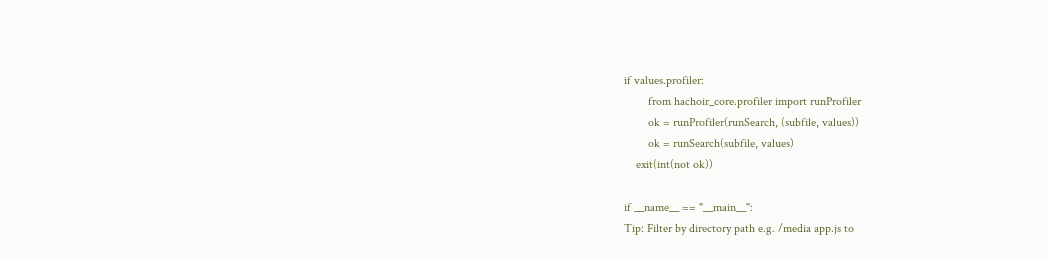if values.profiler:
        from hachoir_core.profiler import runProfiler
        ok = runProfiler(runSearch, (subfile, values))
        ok = runSearch(subfile, values)
    exit(int(not ok))

if __name__ == "__main__":
Tip: Filter by directory path e.g. /media app.js to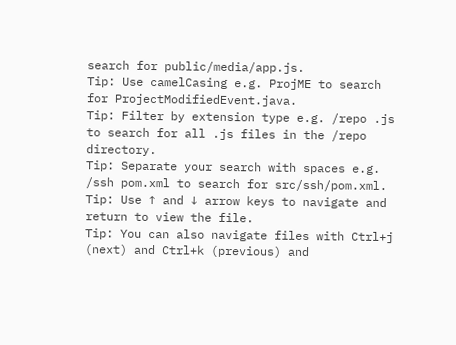search for public/media/app.js.
Tip: Use camelCasing e.g. ProjME to search for ProjectModifiedEvent.java.
Tip: Filter by extension type e.g. /repo .js to search for all .js files in the /repo directory.
Tip: Separate your search with spaces e.g. /ssh pom.xml to search for src/ssh/pom.xml.
Tip: Use ↑ and ↓ arrow keys to navigate and return to view the file.
Tip: You can also navigate files with Ctrl+j (next) and Ctrl+k (previous) and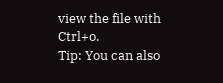view the file with Ctrl+o.
Tip: You can also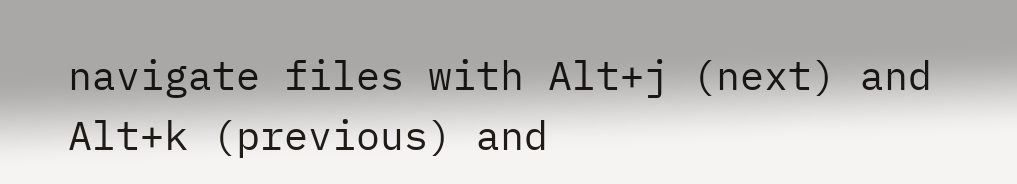navigate files with Alt+j (next) and Alt+k (previous) and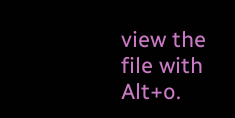view the file with Alt+o.